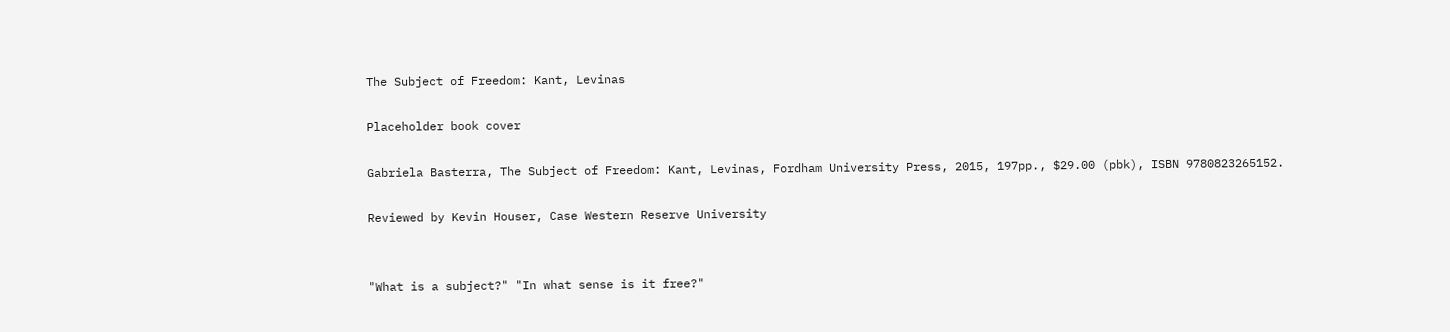The Subject of Freedom: Kant, Levinas

Placeholder book cover

Gabriela Basterra, The Subject of Freedom: Kant, Levinas, Fordham University Press, 2015, 197pp., $29.00 (pbk), ISBN 9780823265152.

Reviewed by Kevin Houser, Case Western Reserve University


"What is a subject?" "In what sense is it free?"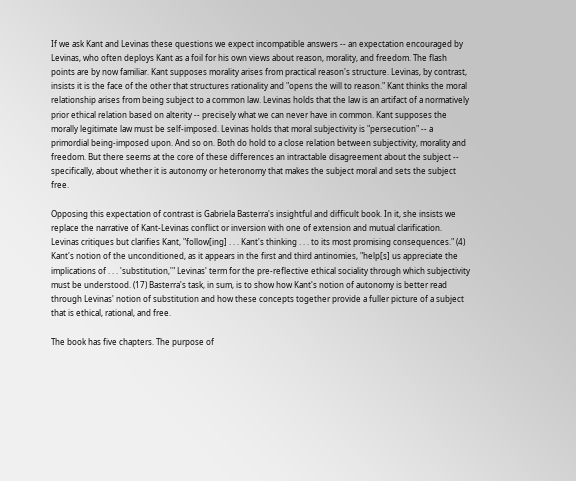If we ask Kant and Levinas these questions we expect incompatible answers -- an expectation encouraged by Levinas, who often deploys Kant as a foil for his own views about reason, morality, and freedom. The flash points are by now familiar. Kant supposes morality arises from practical reason's structure. Levinas, by contrast, insists it is the face of the other that structures rationality and "opens the will to reason." Kant thinks the moral relationship arises from being subject to a common law. Levinas holds that the law is an artifact of a normatively prior ethical relation based on alterity -- precisely what we can never have in common. Kant supposes the morally legitimate law must be self-imposed. Levinas holds that moral subjectivity is "persecution" -- a primordial being-imposed upon. And so on. Both do hold to a close relation between subjectivity, morality and freedom. But there seems at the core of these differences an intractable disagreement about the subject -- specifically, about whether it is autonomy or heteronomy that makes the subject moral and sets the subject free.

Opposing this expectation of contrast is Gabriela Basterra's insightful and difficult book. In it, she insists we replace the narrative of Kant-Levinas conflict or inversion with one of extension and mutual clarification. Levinas critiques but clarifies Kant, "follow[ing] . . . Kant's thinking . . . to its most promising consequences." (4) Kant's notion of the unconditioned, as it appears in the first and third antinomies, "help[s] us appreciate the implications of . . . 'substitution,'" Levinas' term for the pre-reflective ethical sociality through which subjectivity must be understood. (17) Basterra's task, in sum, is to show how Kant's notion of autonomy is better read through Levinas' notion of substitution and how these concepts together provide a fuller picture of a subject that is ethical, rational, and free.

The book has five chapters. The purpose of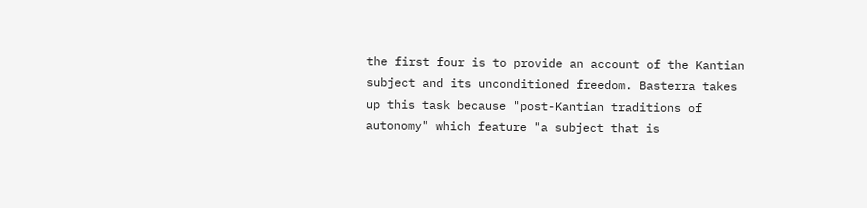the first four is to provide an account of the Kantian subject and its unconditioned freedom. Basterra takes up this task because "post-Kantian traditions of autonomy" which feature "a subject that is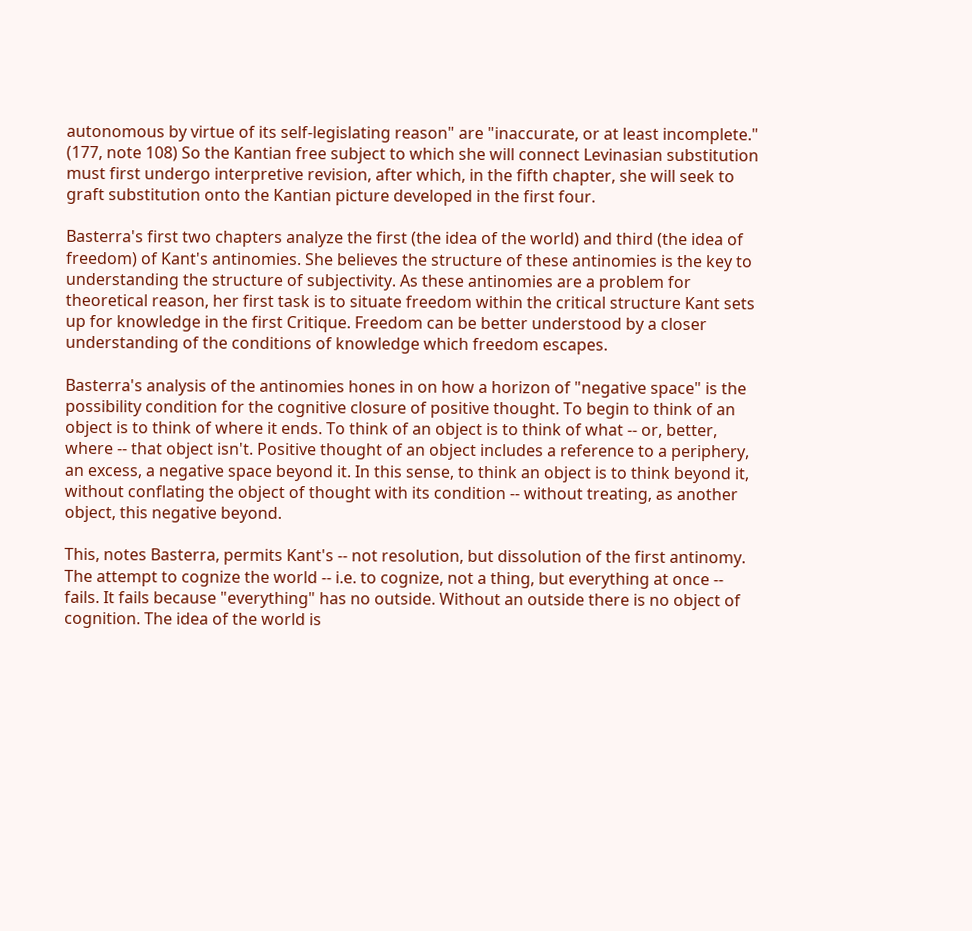autonomous by virtue of its self-legislating reason" are "inaccurate, or at least incomplete." (177, note 108) So the Kantian free subject to which she will connect Levinasian substitution must first undergo interpretive revision, after which, in the fifth chapter, she will seek to graft substitution onto the Kantian picture developed in the first four.

Basterra's first two chapters analyze the first (the idea of the world) and third (the idea of freedom) of Kant's antinomies. She believes the structure of these antinomies is the key to understanding the structure of subjectivity. As these antinomies are a problem for theoretical reason, her first task is to situate freedom within the critical structure Kant sets up for knowledge in the first Critique. Freedom can be better understood by a closer understanding of the conditions of knowledge which freedom escapes.

Basterra's analysis of the antinomies hones in on how a horizon of "negative space" is the possibility condition for the cognitive closure of positive thought. To begin to think of an object is to think of where it ends. To think of an object is to think of what -- or, better, where -- that object isn't. Positive thought of an object includes a reference to a periphery, an excess, a negative space beyond it. In this sense, to think an object is to think beyond it, without conflating the object of thought with its condition -- without treating, as another object, this negative beyond.

This, notes Basterra, permits Kant's -- not resolution, but dissolution of the first antinomy. The attempt to cognize the world -- i.e. to cognize, not a thing, but everything at once -- fails. It fails because "everything" has no outside. Without an outside there is no object of cognition. The idea of the world is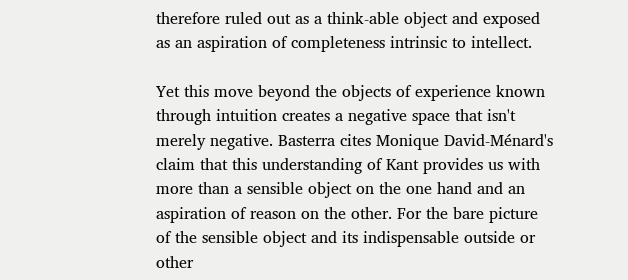therefore ruled out as a think-able object and exposed as an aspiration of completeness intrinsic to intellect.

Yet this move beyond the objects of experience known through intuition creates a negative space that isn't merely negative. Basterra cites Monique David-Ménard's claim that this understanding of Kant provides us with more than a sensible object on the one hand and an aspiration of reason on the other. For the bare picture of the sensible object and its indispensable outside or other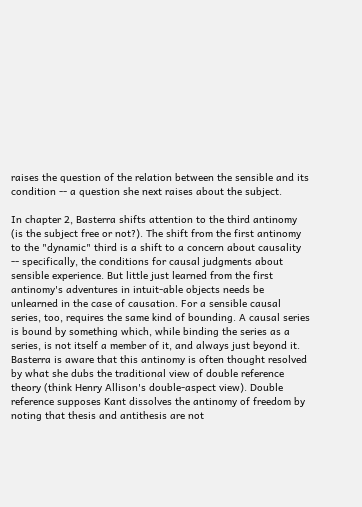raises the question of the relation between the sensible and its condition -- a question she next raises about the subject.

In chapter 2, Basterra shifts attention to the third antinomy (is the subject free or not?). The shift from the first antinomy to the "dynamic" third is a shift to a concern about causality -- specifically, the conditions for causal judgments about sensible experience. But little just learned from the first antinomy's adventures in intuit-able objects needs be unlearned in the case of causation. For a sensible causal series, too, requires the same kind of bounding. A causal series is bound by something which, while binding the series as a series, is not itself a member of it, and always just beyond it. Basterra is aware that this antinomy is often thought resolved by what she dubs the traditional view of double reference theory (think Henry Allison's double-aspect view). Double reference supposes Kant dissolves the antinomy of freedom by noting that thesis and antithesis are not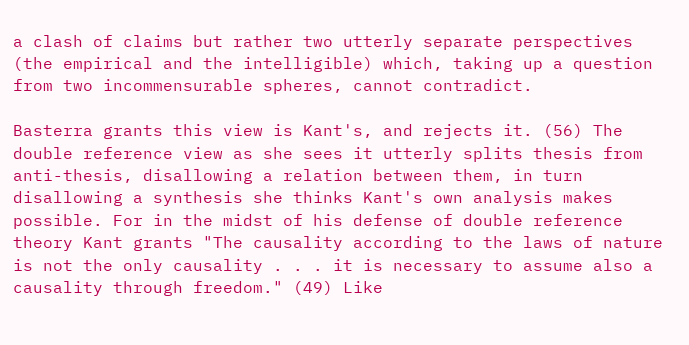a clash of claims but rather two utterly separate perspectives (the empirical and the intelligible) which, taking up a question from two incommensurable spheres, cannot contradict.

Basterra grants this view is Kant's, and rejects it. (56) The double reference view as she sees it utterly splits thesis from anti-thesis, disallowing a relation between them, in turn disallowing a synthesis she thinks Kant's own analysis makes possible. For in the midst of his defense of double reference theory Kant grants "The causality according to the laws of nature is not the only causality . . . it is necessary to assume also a causality through freedom." (49) Like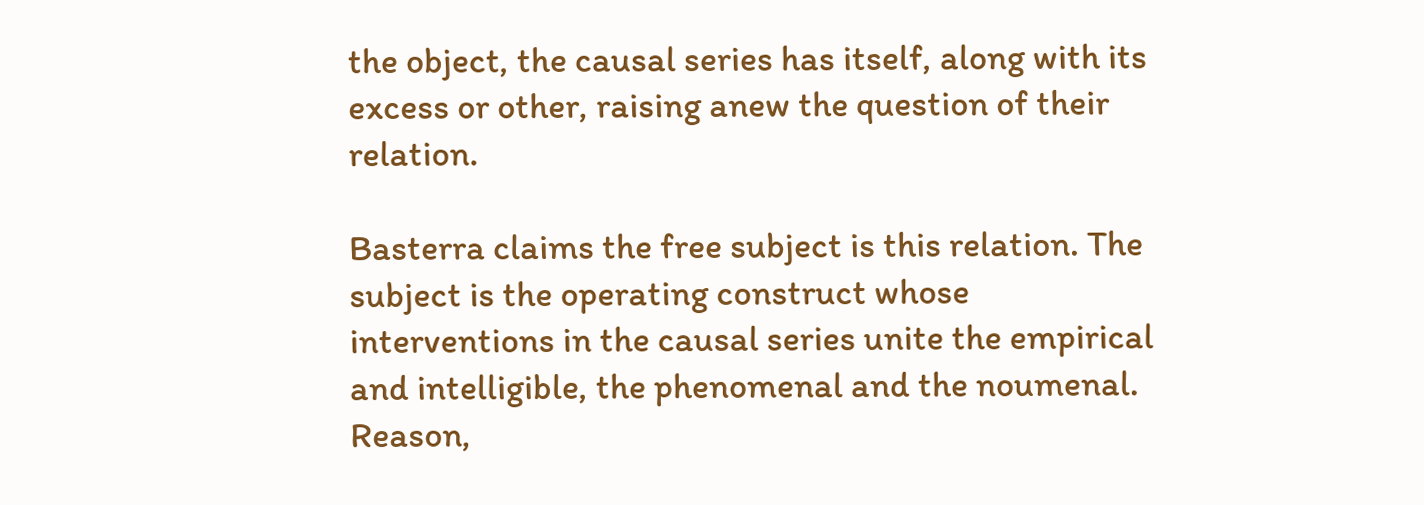the object, the causal series has itself, along with its excess or other, raising anew the question of their relation.

Basterra claims the free subject is this relation. The subject is the operating construct whose interventions in the causal series unite the empirical and intelligible, the phenomenal and the noumenal. Reason,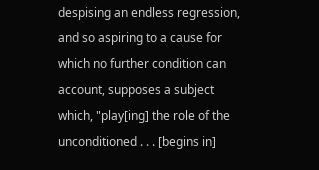despising an endless regression, and so aspiring to a cause for which no further condition can account, supposes a subject which, "play[ing] the role of the unconditioned . . . [begins in]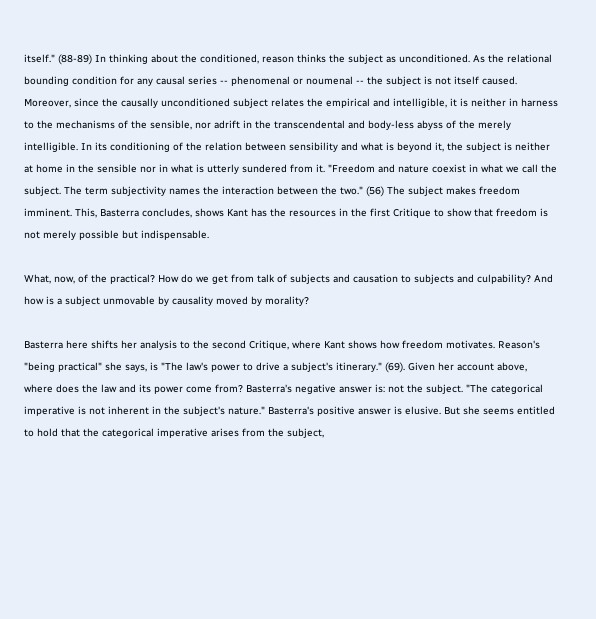itself." (88-89) In thinking about the conditioned, reason thinks the subject as unconditioned. As the relational bounding condition for any causal series -- phenomenal or noumenal -- the subject is not itself caused. Moreover, since the causally unconditioned subject relates the empirical and intelligible, it is neither in harness to the mechanisms of the sensible, nor adrift in the transcendental and body-less abyss of the merely intelligible. In its conditioning of the relation between sensibility and what is beyond it, the subject is neither at home in the sensible nor in what is utterly sundered from it. "Freedom and nature coexist in what we call the subject. The term subjectivity names the interaction between the two." (56) The subject makes freedom imminent. This, Basterra concludes, shows Kant has the resources in the first Critique to show that freedom is not merely possible but indispensable.

What, now, of the practical? How do we get from talk of subjects and causation to subjects and culpability? And how is a subject unmovable by causality moved by morality?

Basterra here shifts her analysis to the second Critique, where Kant shows how freedom motivates. Reason's "being practical" she says, is "The law's power to drive a subject's itinerary." (69). Given her account above, where does the law and its power come from? Basterra's negative answer is: not the subject. "The categorical imperative is not inherent in the subject's nature." Basterra's positive answer is elusive. But she seems entitled to hold that the categorical imperative arises from the subject,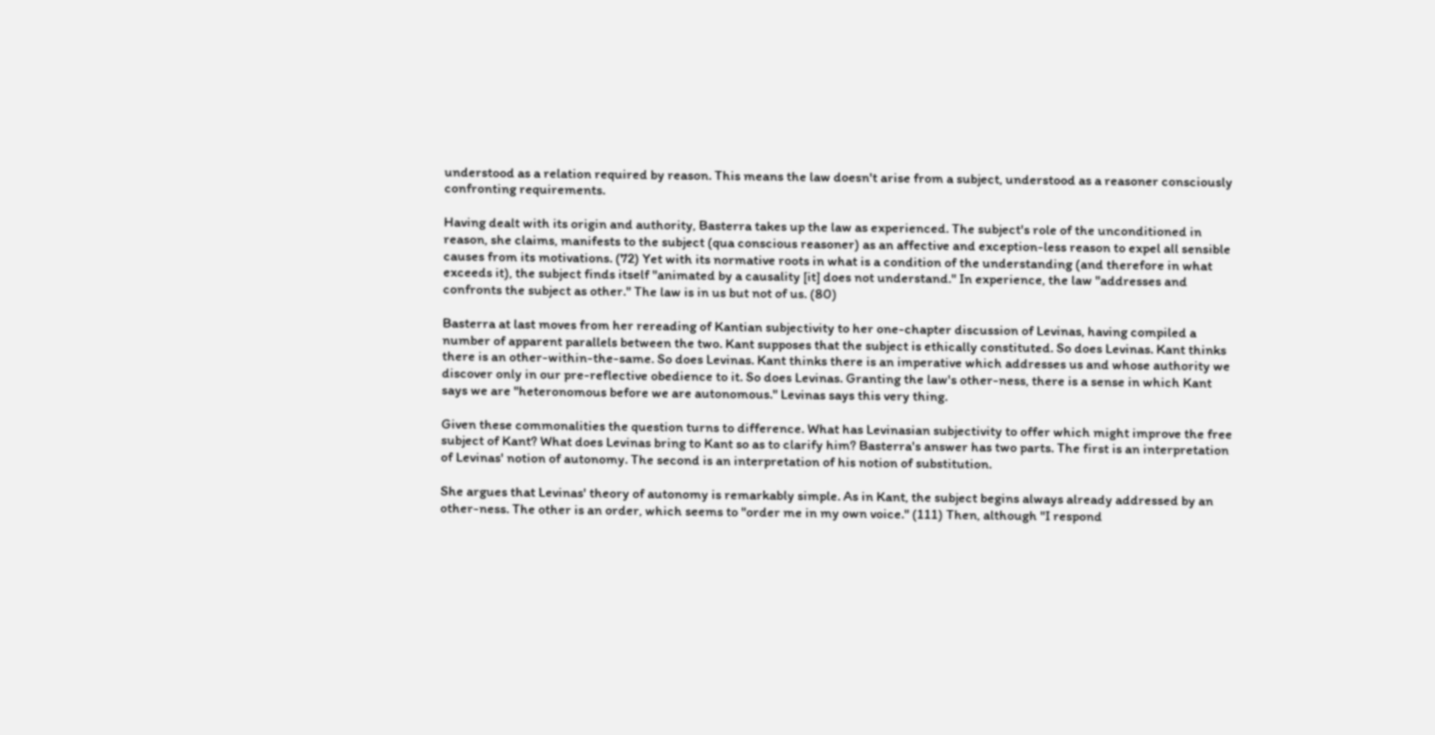understood as a relation required by reason. This means the law doesn't arise from a subject, understood as a reasoner consciously confronting requirements.

Having dealt with its origin and authority, Basterra takes up the law as experienced. The subject's role of the unconditioned in reason, she claims, manifests to the subject (qua conscious reasoner) as an affective and exception-less reason to expel all sensible causes from its motivations. (72) Yet with its normative roots in what is a condition of the understanding (and therefore in what exceeds it), the subject finds itself "animated by a causality [it] does not understand." In experience, the law "addresses and confronts the subject as other." The law is in us but not of us. (80)

Basterra at last moves from her rereading of Kantian subjectivity to her one-chapter discussion of Levinas, having compiled a number of apparent parallels between the two. Kant supposes that the subject is ethically constituted. So does Levinas. Kant thinks there is an other-within-the-same. So does Levinas. Kant thinks there is an imperative which addresses us and whose authority we discover only in our pre-reflective obedience to it. So does Levinas. Granting the law's other-ness, there is a sense in which Kant says we are "heteronomous before we are autonomous." Levinas says this very thing.

Given these commonalities the question turns to difference. What has Levinasian subjectivity to offer which might improve the free subject of Kant? What does Levinas bring to Kant so as to clarify him? Basterra's answer has two parts. The first is an interpretation of Levinas' notion of autonomy. The second is an interpretation of his notion of substitution.

She argues that Levinas' theory of autonomy is remarkably simple. As in Kant, the subject begins always already addressed by an other-ness. The other is an order, which seems to "order me in my own voice." (111) Then, although "I respond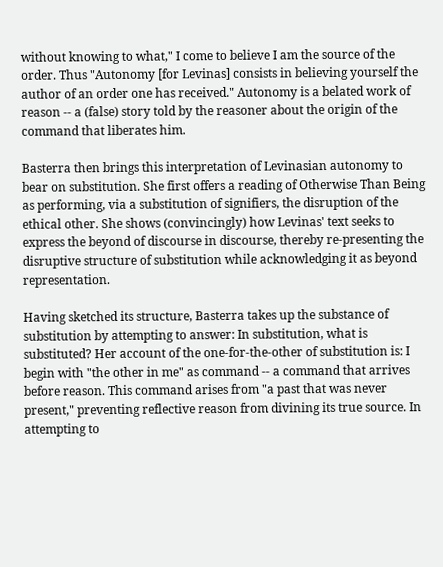without knowing to what," I come to believe I am the source of the order. Thus "Autonomy [for Levinas] consists in believing yourself the author of an order one has received." Autonomy is a belated work of reason -- a (false) story told by the reasoner about the origin of the command that liberates him.

Basterra then brings this interpretation of Levinasian autonomy to bear on substitution. She first offers a reading of Otherwise Than Being as performing, via a substitution of signifiers, the disruption of the ethical other. She shows (convincingly) how Levinas' text seeks to express the beyond of discourse in discourse, thereby re-presenting the disruptive structure of substitution while acknowledging it as beyond representation.

Having sketched its structure, Basterra takes up the substance of substitution by attempting to answer: In substitution, what is substituted? Her account of the one-for-the-other of substitution is: I begin with "the other in me" as command -- a command that arrives before reason. This command arises from "a past that was never present," preventing reflective reason from divining its true source. In attempting to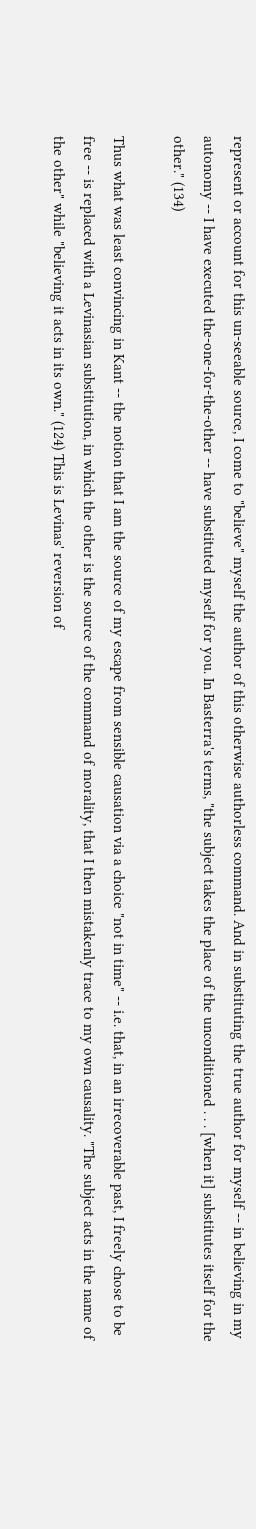represent or account for this un-seeable source, I come to "believe" myself the author of this otherwise authorless command. And in substituting the true author for myself -- in believing in my autonomy -- I have executed the-one-for-the-other -- have substituted myself for you. In Basterra's terms, "the subject takes the place of the unconditioned . . . [when it] substitutes itself for the other." (134)

Thus what was least convincing in Kant -- the notion that I am the source of my escape from sensible causation via a choice "not in time" -- i.e. that, in an irrecoverable past, I freely chose to be free -- is replaced with a Levinasian substitution, in which the other is the source of the command of morality, that I then mistakenly trace to my own causality. "The subject acts in the name of the other" while "believing it acts in its own." (124) This is Levinas' reversion of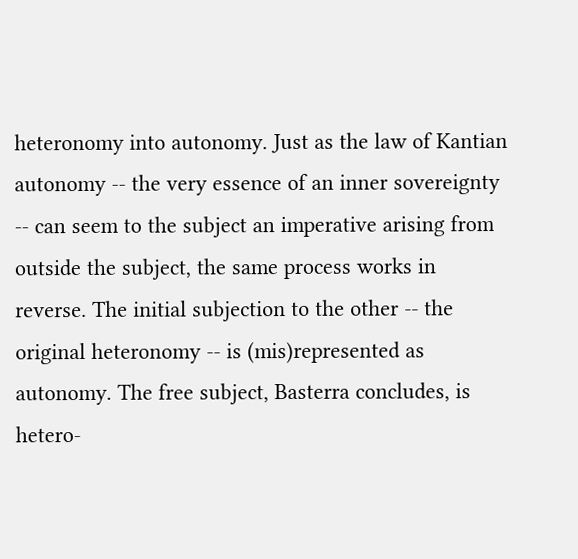heteronomy into autonomy. Just as the law of Kantian autonomy -- the very essence of an inner sovereignty -- can seem to the subject an imperative arising from outside the subject, the same process works in reverse. The initial subjection to the other -- the original heteronomy -- is (mis)represented as autonomy. The free subject, Basterra concludes, is hetero-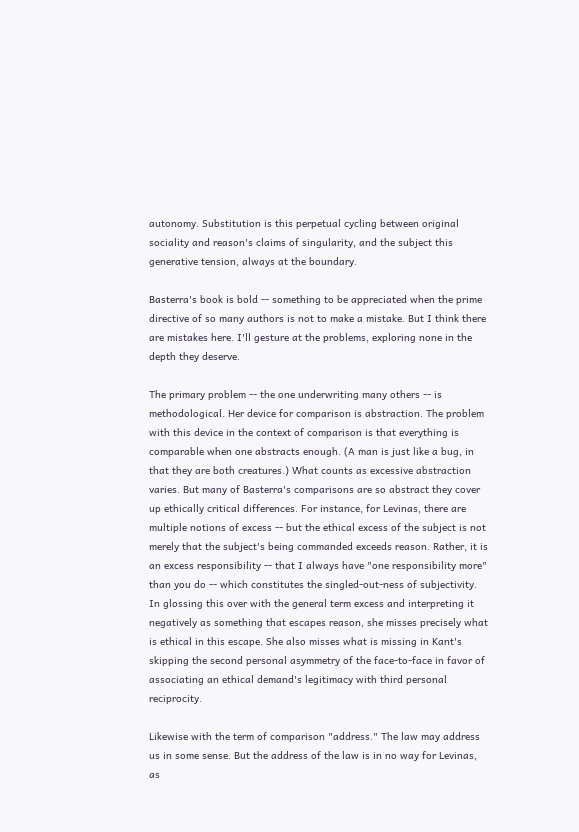autonomy. Substitution is this perpetual cycling between original sociality and reason's claims of singularity, and the subject this generative tension, always at the boundary.

Basterra's book is bold -- something to be appreciated when the prime directive of so many authors is not to make a mistake. But I think there are mistakes here. I'll gesture at the problems, exploring none in the depth they deserve.

The primary problem -- the one underwriting many others -- is methodological. Her device for comparison is abstraction. The problem with this device in the context of comparison is that everything is comparable when one abstracts enough. (A man is just like a bug, in that they are both creatures.) What counts as excessive abstraction varies. But many of Basterra's comparisons are so abstract they cover up ethically critical differences. For instance, for Levinas, there are multiple notions of excess -- but the ethical excess of the subject is not merely that the subject's being commanded exceeds reason. Rather, it is an excess responsibility -- that I always have "one responsibility more" than you do -- which constitutes the singled-out-ness of subjectivity. In glossing this over with the general term excess and interpreting it negatively as something that escapes reason, she misses precisely what is ethical in this escape. She also misses what is missing in Kant's skipping the second personal asymmetry of the face-to-face in favor of associating an ethical demand's legitimacy with third personal reciprocity.

Likewise with the term of comparison "address." The law may address us in some sense. But the address of the law is in no way for Levinas, as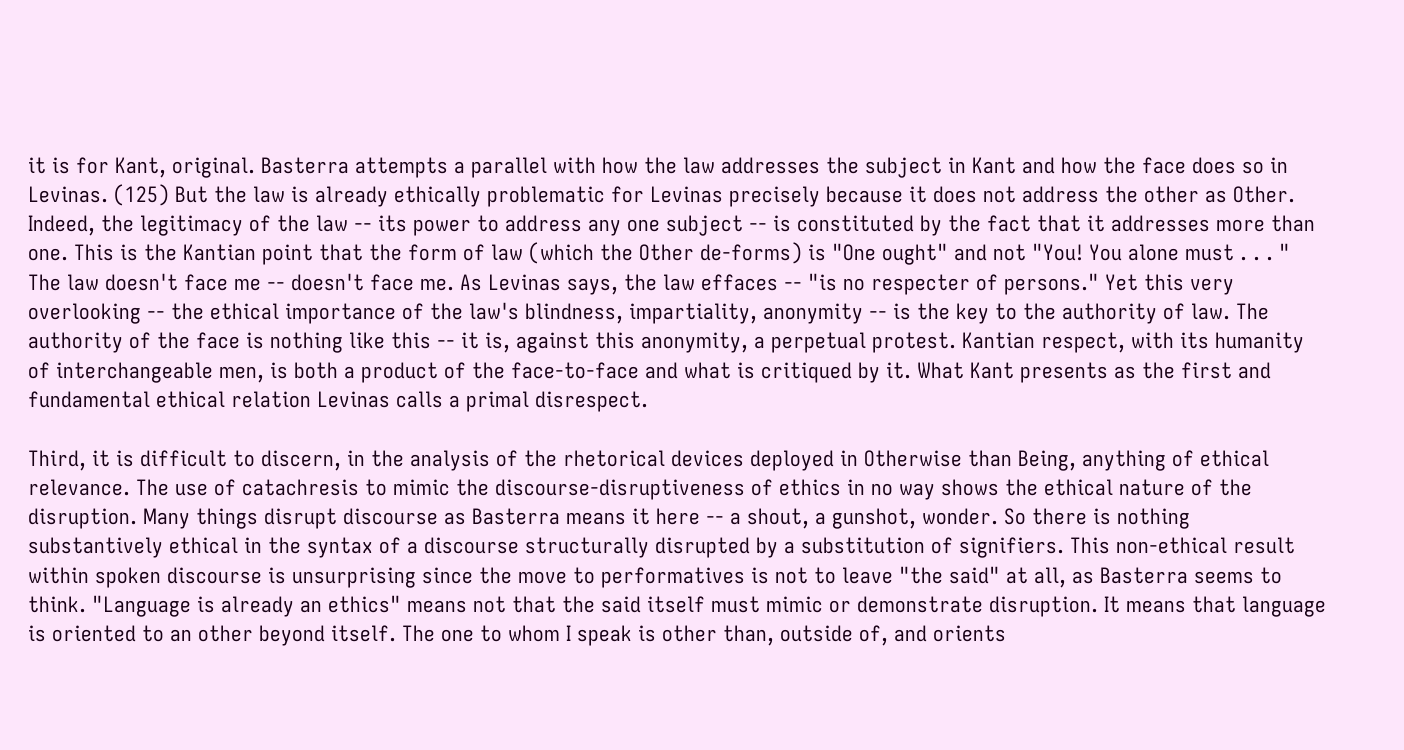it is for Kant, original. Basterra attempts a parallel with how the law addresses the subject in Kant and how the face does so in Levinas. (125) But the law is already ethically problematic for Levinas precisely because it does not address the other as Other. Indeed, the legitimacy of the law -- its power to address any one subject -- is constituted by the fact that it addresses more than one. This is the Kantian point that the form of law (which the Other de-forms) is "One ought" and not "You! You alone must . . . " The law doesn't face me -- doesn't face me. As Levinas says, the law effaces -- "is no respecter of persons." Yet this very overlooking -- the ethical importance of the law's blindness, impartiality, anonymity -- is the key to the authority of law. The authority of the face is nothing like this -- it is, against this anonymity, a perpetual protest. Kantian respect, with its humanity of interchangeable men, is both a product of the face-to-face and what is critiqued by it. What Kant presents as the first and fundamental ethical relation Levinas calls a primal disrespect.

Third, it is difficult to discern, in the analysis of the rhetorical devices deployed in Otherwise than Being, anything of ethical relevance. The use of catachresis to mimic the discourse-disruptiveness of ethics in no way shows the ethical nature of the disruption. Many things disrupt discourse as Basterra means it here -- a shout, a gunshot, wonder. So there is nothing substantively ethical in the syntax of a discourse structurally disrupted by a substitution of signifiers. This non-ethical result within spoken discourse is unsurprising since the move to performatives is not to leave "the said" at all, as Basterra seems to think. "Language is already an ethics" means not that the said itself must mimic or demonstrate disruption. It means that language is oriented to an other beyond itself. The one to whom I speak is other than, outside of, and orients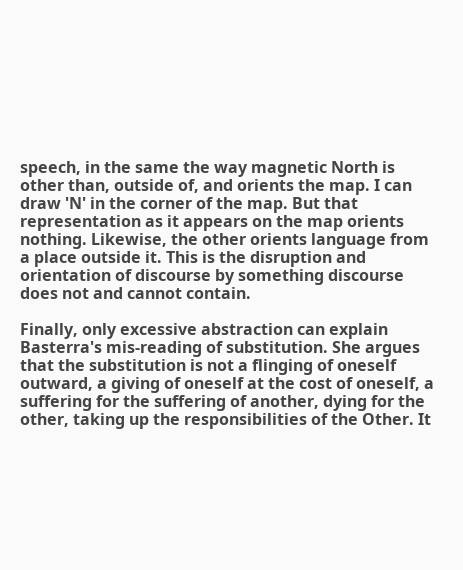speech, in the same the way magnetic North is other than, outside of, and orients the map. I can draw 'N' in the corner of the map. But that representation as it appears on the map orients nothing. Likewise, the other orients language from a place outside it. This is the disruption and orientation of discourse by something discourse does not and cannot contain.

Finally, only excessive abstraction can explain Basterra's mis-reading of substitution. She argues that the substitution is not a flinging of oneself outward, a giving of oneself at the cost of oneself, a suffering for the suffering of another, dying for the other, taking up the responsibilities of the Other. It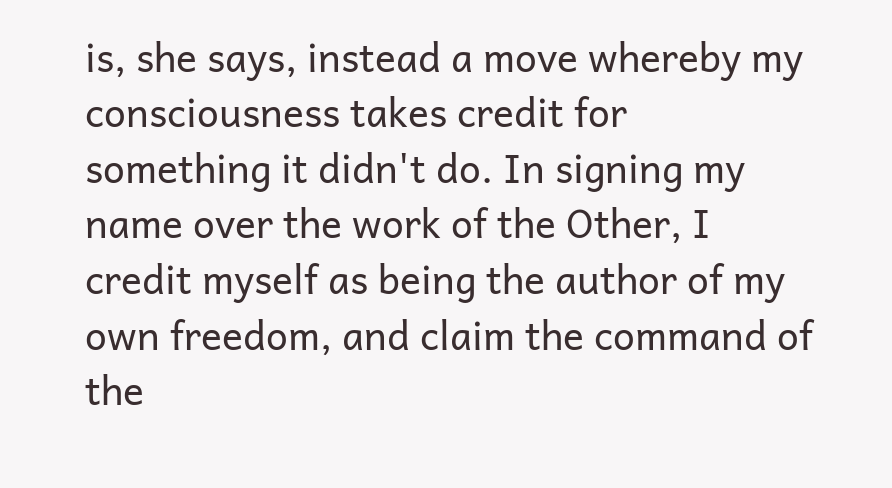is, she says, instead a move whereby my consciousness takes credit for something it didn't do. In signing my name over the work of the Other, I credit myself as being the author of my own freedom, and claim the command of the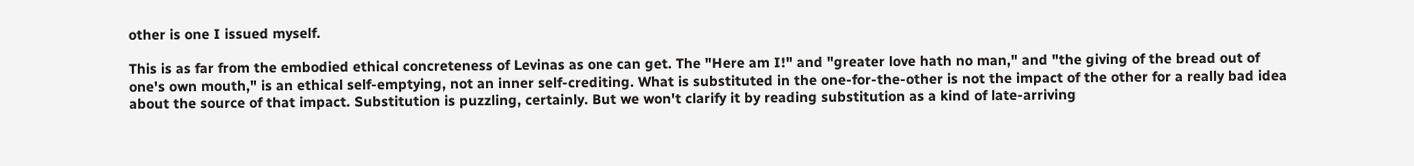other is one I issued myself.

This is as far from the embodied ethical concreteness of Levinas as one can get. The "Here am I!" and "greater love hath no man," and "the giving of the bread out of one's own mouth," is an ethical self-emptying, not an inner self-crediting. What is substituted in the one-for-the-other is not the impact of the other for a really bad idea about the source of that impact. Substitution is puzzling, certainly. But we won't clarify it by reading substitution as a kind of late-arriving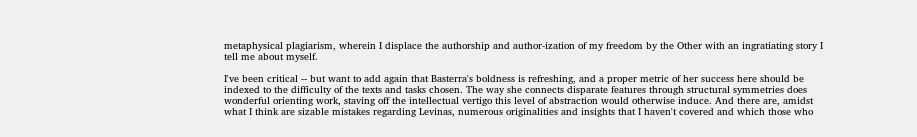metaphysical plagiarism, wherein I displace the authorship and author-ization of my freedom by the Other with an ingratiating story I tell me about myself.

I've been critical -- but want to add again that Basterra's boldness is refreshing, and a proper metric of her success here should be indexed to the difficulty of the texts and tasks chosen. The way she connects disparate features through structural symmetries does wonderful orienting work, staving off the intellectual vertigo this level of abstraction would otherwise induce. And there are, amidst what I think are sizable mistakes regarding Levinas, numerous originalities and insights that I haven't covered and which those who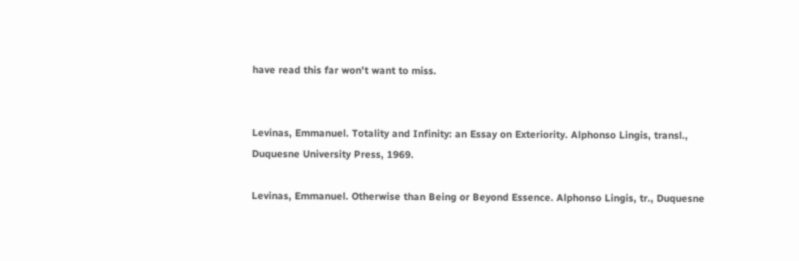have read this far won't want to miss.


Levinas, Emmanuel. Totality and Infinity: an Essay on Exteriority. Alphonso Lingis, transl., Duquesne University Press, 1969.

Levinas, Emmanuel. Otherwise than Being or Beyond Essence. Alphonso Lingis, tr., Duquesne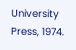University Press, 1974.